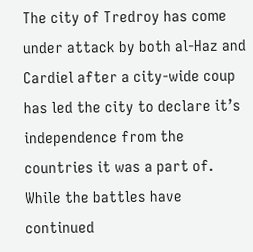The city of Tredroy has come under attack by both al-Haz and Cardiel after a city-wide coup has led the city to declare it’s independence from the countries it was a part of. While the battles have continued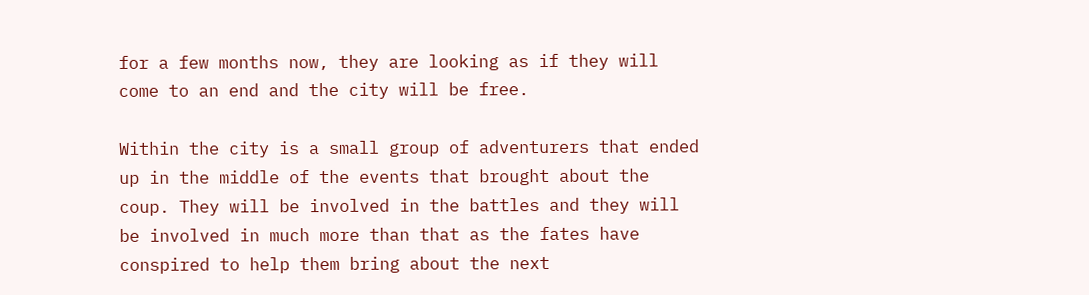for a few months now, they are looking as if they will come to an end and the city will be free.

Within the city is a small group of adventurers that ended up in the middle of the events that brought about the coup. They will be involved in the battles and they will be involved in much more than that as the fates have conspired to help them bring about the next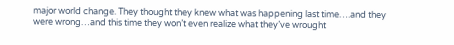major world change. They thought they knew what was happening last time….and they were wrong…and this time they won’t even realize what they’ve wrought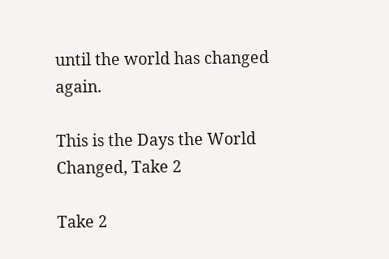until the world has changed again.

This is the Days the World Changed, Take 2

Take 2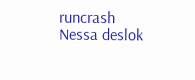runcrash Nessa deslok